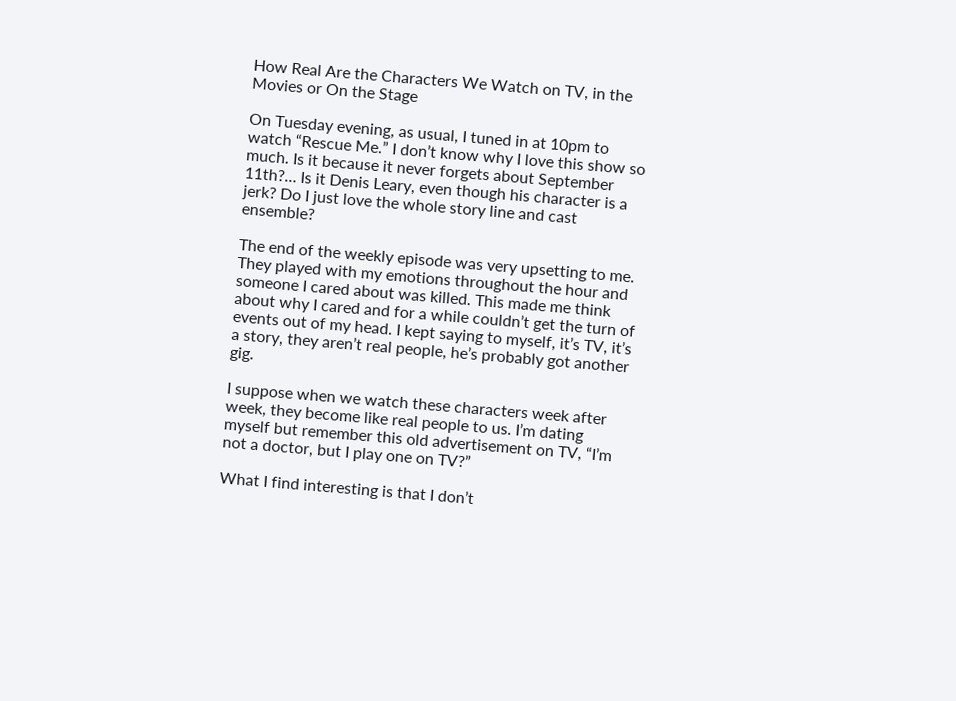How Real Are the Characters We Watch on TV, in the Movies or On the Stage

On Tuesday evening, as usual, I tuned in at 10pm to watch “Rescue Me.” I don’t know why I love this show so much. Is it because it never forgets about September 11th?… Is it Denis Leary, even though his character is a jerk? Do I just love the whole story line and cast ensemble?

The end of the weekly episode was very upsetting to me. They played with my emotions throughout the hour and someone I cared about was killed. This made me think about why I cared and for a while couldn’t get the turn of events out of my head. I kept saying to myself, it’s TV, it’s a story, they aren’t real people, he’s probably got another gig.

I suppose when we watch these characters week after week, they become like real people to us. I’m dating myself but remember this old advertisement on TV, “I’m not a doctor, but I play one on TV?”

What I find interesting is that I don’t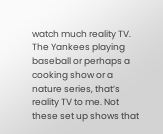watch much reality TV. The Yankees playing baseball or perhaps a cooking show or a nature series, that’s reality TV to me. Not these set up shows that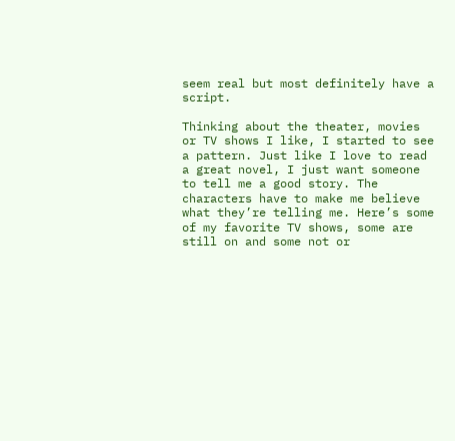seem real but most definitely have a script.

Thinking about the theater, movies or TV shows I like, I started to see a pattern. Just like I love to read a great novel, I just want someone to tell me a good story. The characters have to make me believe what they’re telling me. Here’s some of my favorite TV shows, some are still on and some not or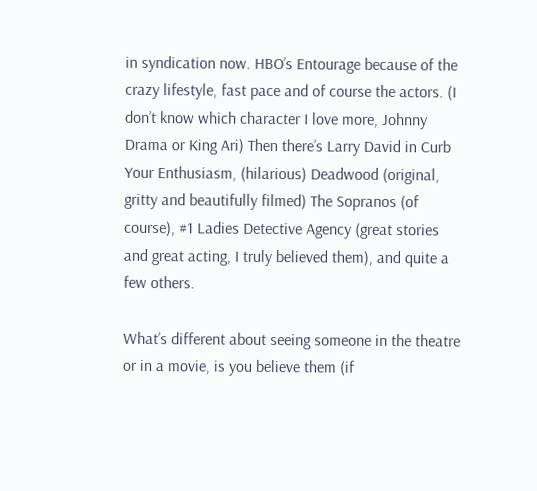in syndication now. HBO’s Entourage because of the crazy lifestyle, fast pace and of course the actors. (I don’t know which character I love more, Johnny Drama or King Ari) Then there’s Larry David in Curb Your Enthusiasm, (hilarious) Deadwood (original, gritty and beautifully filmed) The Sopranos (of course), #1 Ladies Detective Agency (great stories and great acting, I truly believed them), and quite a few others.

What’s different about seeing someone in the theatre or in a movie, is you believe them (if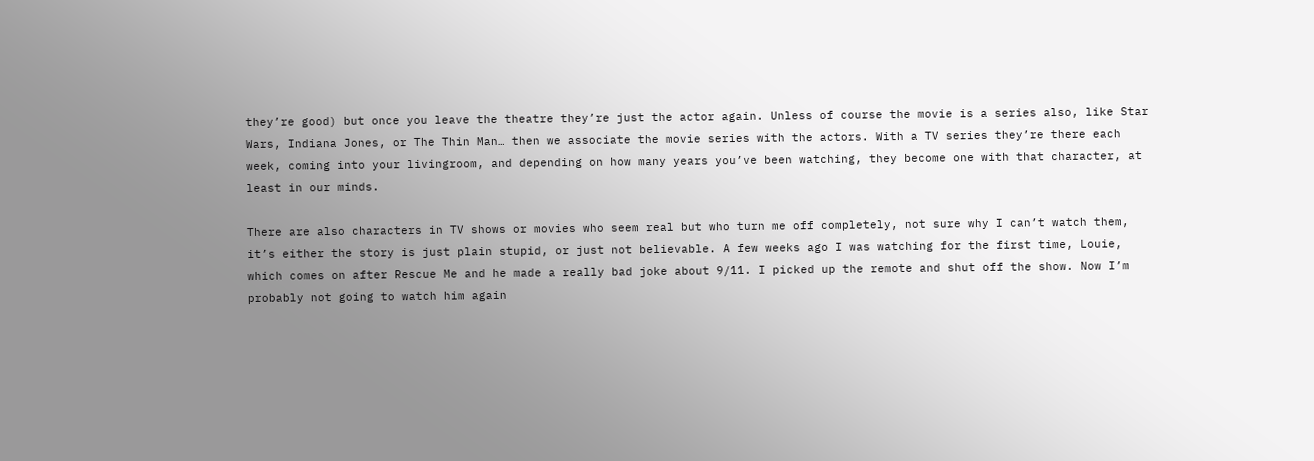they’re good) but once you leave the theatre they’re just the actor again. Unless of course the movie is a series also, like Star Wars, Indiana Jones, or The Thin Man… then we associate the movie series with the actors. With a TV series they’re there each week, coming into your livingroom, and depending on how many years you’ve been watching, they become one with that character, at least in our minds.

There are also characters in TV shows or movies who seem real but who turn me off completely, not sure why I can’t watch them, it’s either the story is just plain stupid, or just not believable. A few weeks ago I was watching for the first time, Louie, which comes on after Rescue Me and he made a really bad joke about 9/11. I picked up the remote and shut off the show. Now I’m probably not going to watch him again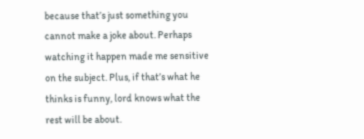because that’s just something you cannot make a joke about. Perhaps watching it happen made me sensitive on the subject. Plus, if that’s what he thinks is funny, lord knows what the rest will be about.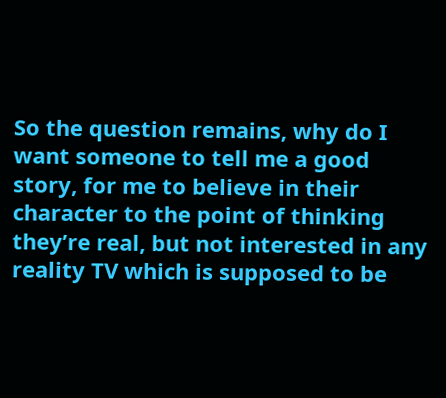So the question remains, why do I want someone to tell me a good story, for me to believe in their character to the point of thinking they’re real, but not interested in any reality TV which is supposed to be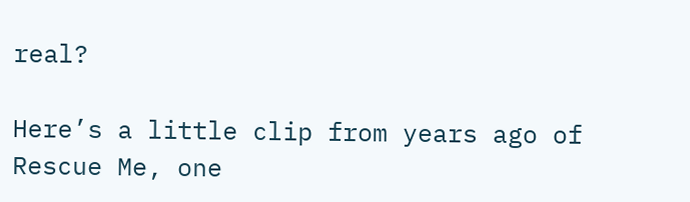real?

Here’s a little clip from years ago of Rescue Me, one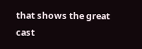that shows the great cast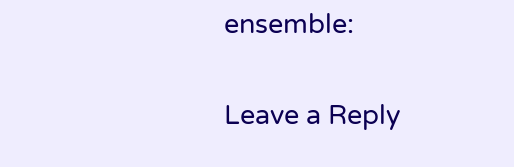ensemble:

Leave a Reply